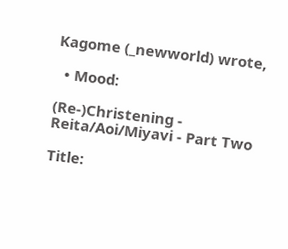Kagome (_newworld) wrote,

  • Mood:

(Re-)Christening - Reita/Aoi/Miyavi - Part Two

Title: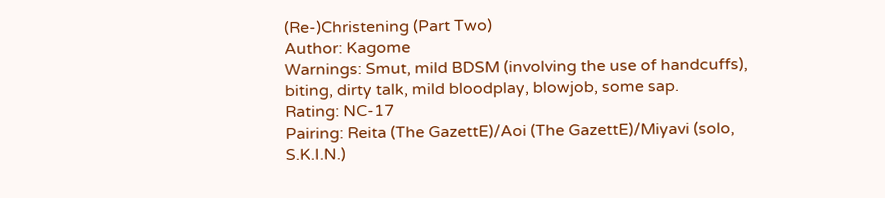(Re-)Christening (Part Two)
Author: Kagome
Warnings: Smut, mild BDSM (involving the use of handcuffs), biting, dirty talk, mild bloodplay, blowjob, some sap.
Rating: NC-17
Pairing: Reita (The GazettE)/Aoi (The GazettE)/Miyavi (solo, S.K.I.N.)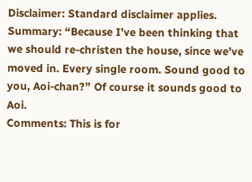Disclaimer: Standard disclaimer applies.
Summary: “Because I’ve been thinking that we should re-christen the house, since we’ve moved in. Every single room. Sound good to you, Aoi-chan?” Of course it sounds good to Aoi.
Comments: This is for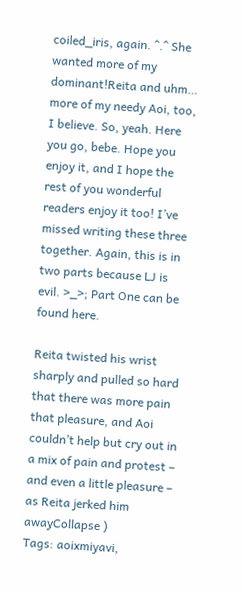coiled_iris, again. ^.^ She wanted more of my dominant!Reita and uhm… more of my needy Aoi, too, I believe. So, yeah. Here you go, bebe. Hope you enjoy it, and I hope the rest of you wonderful readers enjoy it too! I’ve missed writing these three together. Again, this is in two parts because LJ is evil. >_>; Part One can be found here.

Reita twisted his wrist sharply and pulled so hard that there was more pain that pleasure, and Aoi couldn’t help but cry out in a mix of pain and protest – and even a little pleasure – as Reita jerked him awayCollapse )
Tags: aoixmiyavi,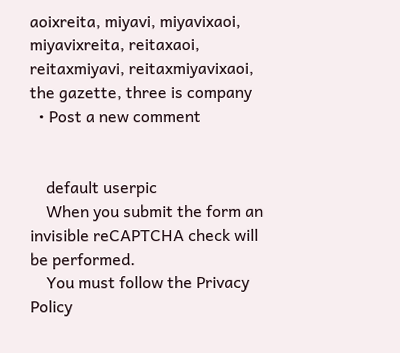aoixreita, miyavi, miyavixaoi, miyavixreita, reitaxaoi, reitaxmiyavi, reitaxmiyavixaoi, the gazette, three is company
  • Post a new comment


    default userpic
    When you submit the form an invisible reCAPTCHA check will be performed.
    You must follow the Privacy Policy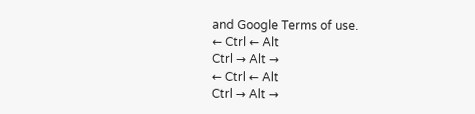and Google Terms of use.
← Ctrl ← Alt
Ctrl → Alt →
← Ctrl ← Alt
Ctrl → Alt →